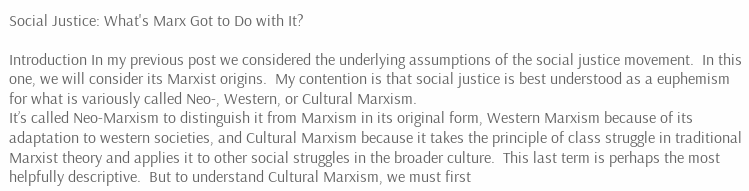Social Justice: What's Marx Got to Do with It?

Introduction In my previous post we considered the underlying assumptions of the social justice movement.  In this one, we will consider its Marxist origins.  My contention is that social justice is best understood as a euphemism for what is variously called Neo-, Western, or Cultural Marxism.
It’s called Neo-Marxism to distinguish it from Marxism in its original form, Western Marxism because of its adaptation to western societies, and Cultural Marxism because it takes the principle of class struggle in traditional Marxist theory and applies it to other social struggles in the broader culture.  This last term is perhaps the most helpfully descriptive.  But to understand Cultural Marxism, we must first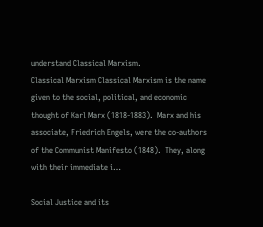understand Classical Marxism.
Classical Marxism Classical Marxism is the name given to the social, political, and economic thought of Karl Marx (1818-1883).  Marx and his associate, Friedrich Engels, were the co-authors of the Communist Manifesto (1848).  They, along with their immediate i…

Social Justice and its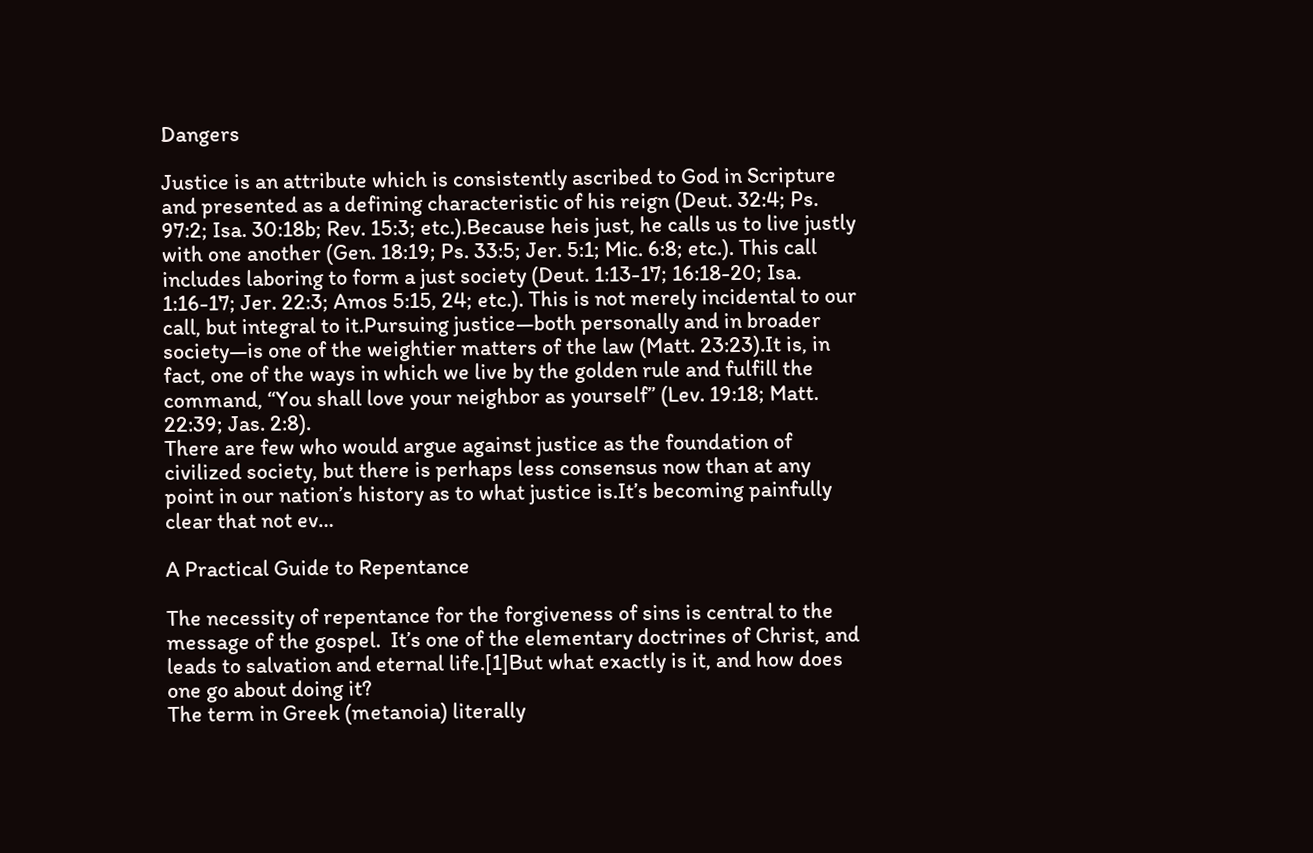Dangers

Justice is an attribute which is consistently ascribed to God in Scripture and presented as a defining characteristic of his reign (Deut. 32:4; Ps. 97:2; Isa. 30:18b; Rev. 15:3; etc.).Because heis just, he calls us to live justly with one another (Gen. 18:19; Ps. 33:5; Jer. 5:1; Mic. 6:8; etc.). This call includes laboring to form a just society (Deut. 1:13-17; 16:18-20; Isa. 1:16-17; Jer. 22:3; Amos 5:15, 24; etc.). This is not merely incidental to our call, but integral to it.Pursuing justice—both personally and in broader society—is one of the weightier matters of the law (Matt. 23:23).It is, in fact, one of the ways in which we live by the golden rule and fulfill the command, “You shall love your neighbor as yourself” (Lev. 19:18; Matt. 22:39; Jas. 2:8).
There are few who would argue against justice as the foundation of civilized society, but there is perhaps less consensus now than at any point in our nation’s history as to what justice is.It’s becoming painfully clear that not ev…

A Practical Guide to Repentance

The necessity of repentance for the forgiveness of sins is central to the message of the gospel.  It’s one of the elementary doctrines of Christ, and leads to salvation and eternal life.[1]But what exactly is it, and how does one go about doing it?
The term in Greek (metanoia) literally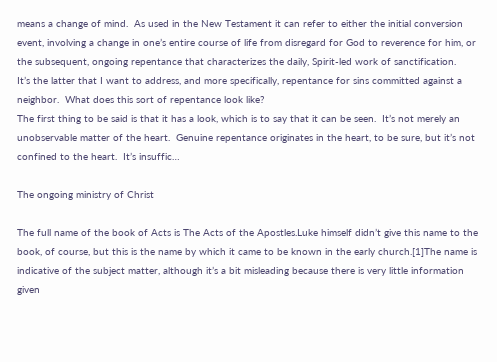means a change of mind.  As used in the New Testament it can refer to either the initial conversion event, involving a change in one’s entire course of life from disregard for God to reverence for him, or the subsequent, ongoing repentance that characterizes the daily, Spirit-led work of sanctification.
It’s the latter that I want to address, and more specifically, repentance for sins committed against a neighbor.  What does this sort of repentance look like?
The first thing to be said is that it has a look, which is to say that it can be seen.  It’s not merely an unobservable matter of the heart.  Genuine repentance originates in the heart, to be sure, but it’s not confined to the heart.  It’s insuffic…

The ongoing ministry of Christ

The full name of the book of Acts is The Acts of the Apostles.Luke himself didn’t give this name to the book, of course, but this is the name by which it came to be known in the early church.[1]The name is indicative of the subject matter, although it’s a bit misleading because there is very little information given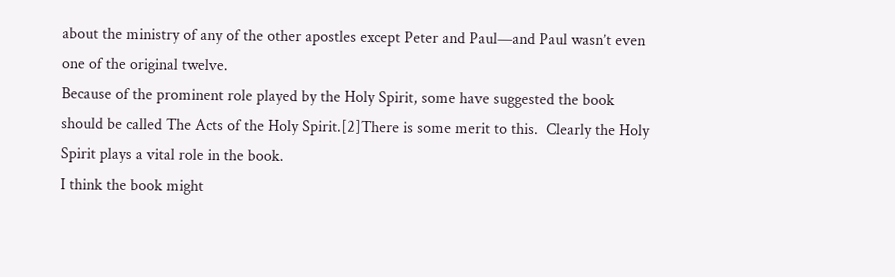about the ministry of any of the other apostles except Peter and Paul—and Paul wasn’t even one of the original twelve.
Because of the prominent role played by the Holy Spirit, some have suggested the book should be called The Acts of the Holy Spirit.[2]There is some merit to this.  Clearly the Holy Spirit plays a vital role in the book.
I think the book might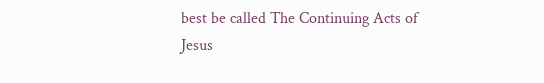best be called The Continuing Acts of Jesus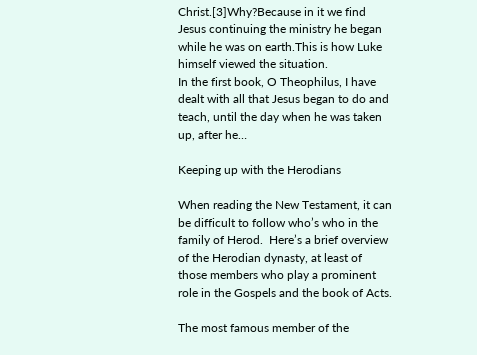Christ.[3]Why?Because in it we find Jesus continuing the ministry he began while he was on earth.This is how Luke himself viewed the situation.
In the first book, O Theophilus, I have dealt with all that Jesus began to do and teach, until the day when he was taken up, after he…

Keeping up with the Herodians

When reading the New Testament, it can be difficult to follow who’s who in the family of Herod.  Here’s a brief overview of the Herodian dynasty, at least of those members who play a prominent role in the Gospels and the book of Acts.

The most famous member of the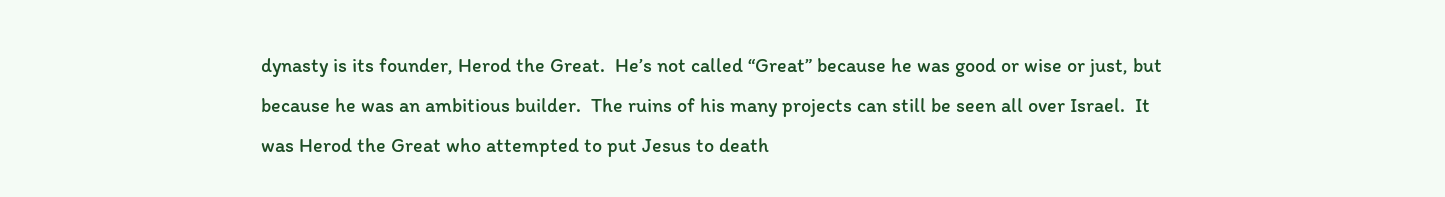dynasty is its founder, Herod the Great.  He’s not called “Great” because he was good or wise or just, but because he was an ambitious builder.  The ruins of his many projects can still be seen all over Israel.  It was Herod the Great who attempted to put Jesus to death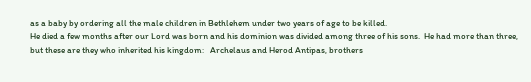as a baby by ordering all the male children in Bethlehem under two years of age to be killed.
He died a few months after our Lord was born and his dominion was divided among three of his sons.  He had more than three, but these are they who inherited his kingdom:   Archelaus and Herod Antipas, brothers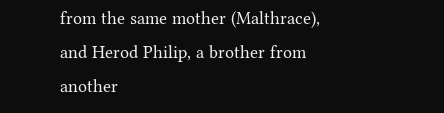from the same mother (Malthrace), and Herod Philip, a brother from another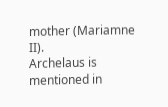mother (Mariamne II).
Archelaus is mentioned in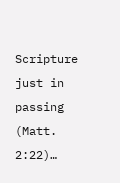Scripture just in passing (Matt. 2:22)…